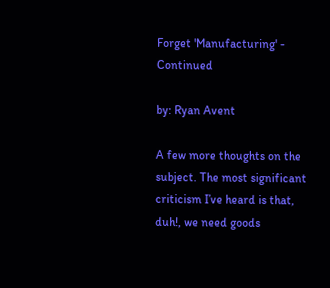Forget 'Manufacturing' - Continued

by: Ryan Avent

A few more thoughts on the subject. The most significant criticism I’ve heard is that, duh!, we need goods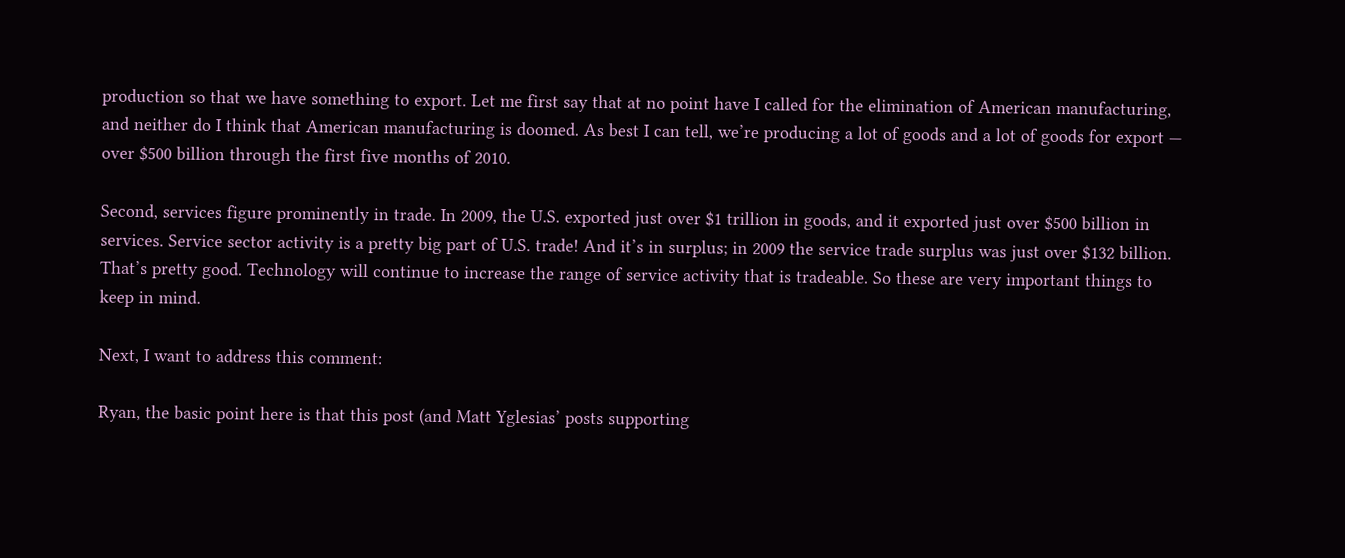production so that we have something to export. Let me first say that at no point have I called for the elimination of American manufacturing, and neither do I think that American manufacturing is doomed. As best I can tell, we’re producing a lot of goods and a lot of goods for export — over $500 billion through the first five months of 2010.

Second, services figure prominently in trade. In 2009, the U.S. exported just over $1 trillion in goods, and it exported just over $500 billion in services. Service sector activity is a pretty big part of U.S. trade! And it’s in surplus; in 2009 the service trade surplus was just over $132 billion. That’s pretty good. Technology will continue to increase the range of service activity that is tradeable. So these are very important things to keep in mind.

Next, I want to address this comment:

Ryan, the basic point here is that this post (and Matt Yglesias’ posts supporting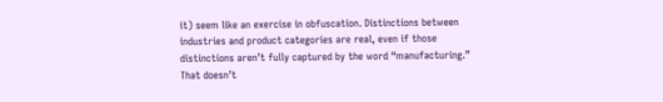it) seem like an exercise in obfuscation. Distinctions between industries and product categories are real, even if those distinctions aren’t fully captured by the word “manufacturing.” That doesn’t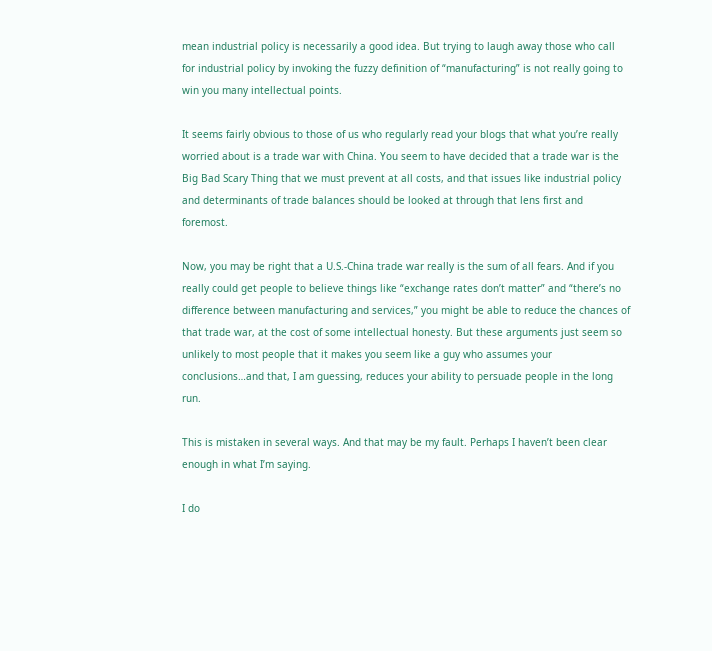mean industrial policy is necessarily a good idea. But trying to laugh away those who call for industrial policy by invoking the fuzzy definition of “manufacturing” is not really going to win you many intellectual points.

It seems fairly obvious to those of us who regularly read your blogs that what you’re really worried about is a trade war with China. You seem to have decided that a trade war is the Big Bad Scary Thing that we must prevent at all costs, and that issues like industrial policy and determinants of trade balances should be looked at through that lens first and foremost.

Now, you may be right that a U.S.-China trade war really is the sum of all fears. And if you really could get people to believe things like “exchange rates don’t matter” and “there’s no difference between manufacturing and services,” you might be able to reduce the chances of that trade war, at the cost of some intellectual honesty. But these arguments just seem so unlikely to most people that it makes you seem like a guy who assumes your conclusions…and that, I am guessing, reduces your ability to persuade people in the long run.

This is mistaken in several ways. And that may be my fault. Perhaps I haven’t been clear enough in what I’m saying.

I do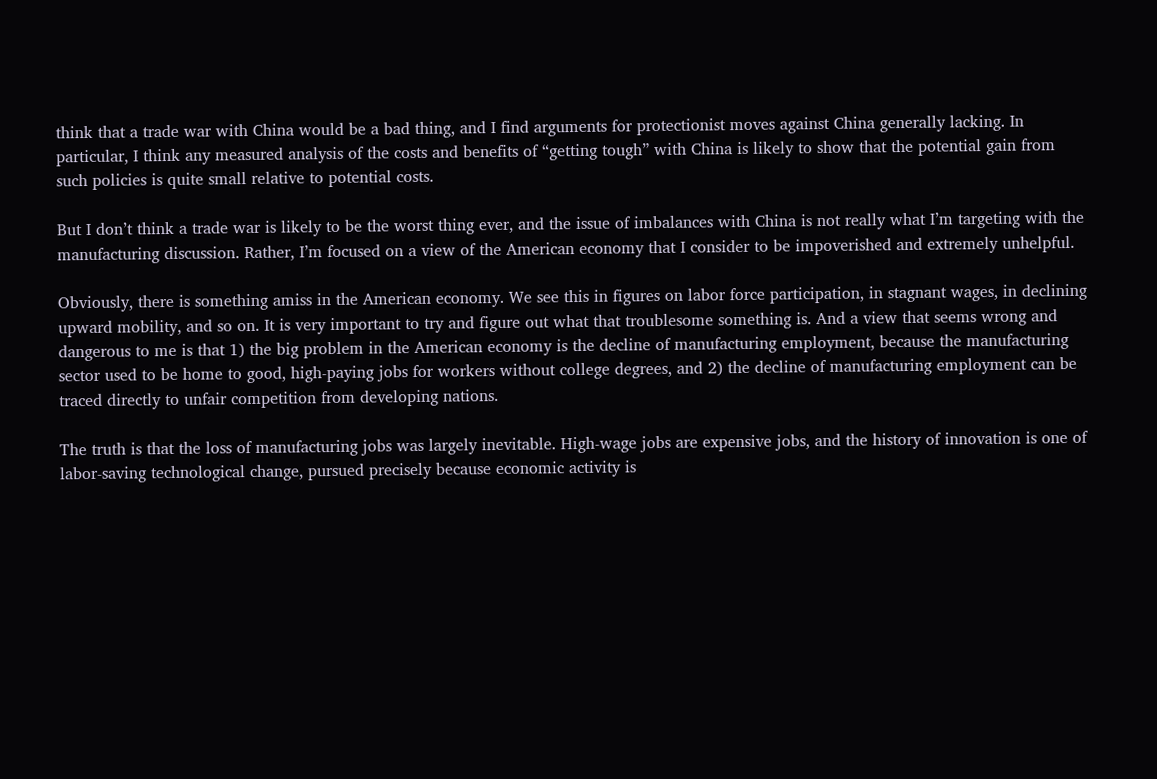think that a trade war with China would be a bad thing, and I find arguments for protectionist moves against China generally lacking. In particular, I think any measured analysis of the costs and benefits of “getting tough” with China is likely to show that the potential gain from such policies is quite small relative to potential costs.

But I don’t think a trade war is likely to be the worst thing ever, and the issue of imbalances with China is not really what I’m targeting with the manufacturing discussion. Rather, I’m focused on a view of the American economy that I consider to be impoverished and extremely unhelpful.

Obviously, there is something amiss in the American economy. We see this in figures on labor force participation, in stagnant wages, in declining upward mobility, and so on. It is very important to try and figure out what that troublesome something is. And a view that seems wrong and dangerous to me is that 1) the big problem in the American economy is the decline of manufacturing employment, because the manufacturing sector used to be home to good, high-paying jobs for workers without college degrees, and 2) the decline of manufacturing employment can be traced directly to unfair competition from developing nations.

The truth is that the loss of manufacturing jobs was largely inevitable. High-wage jobs are expensive jobs, and the history of innovation is one of labor-saving technological change, pursued precisely because economic activity is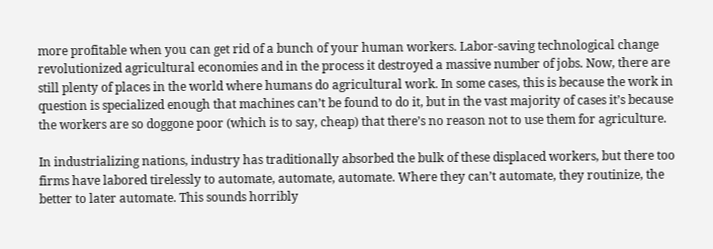more profitable when you can get rid of a bunch of your human workers. Labor-saving technological change revolutionized agricultural economies and in the process it destroyed a massive number of jobs. Now, there are still plenty of places in the world where humans do agricultural work. In some cases, this is because the work in question is specialized enough that machines can’t be found to do it, but in the vast majority of cases it’s because the workers are so doggone poor (which is to say, cheap) that there’s no reason not to use them for agriculture.

In industrializing nations, industry has traditionally absorbed the bulk of these displaced workers, but there too firms have labored tirelessly to automate, automate, automate. Where they can’t automate, they routinize, the better to later automate. This sounds horribly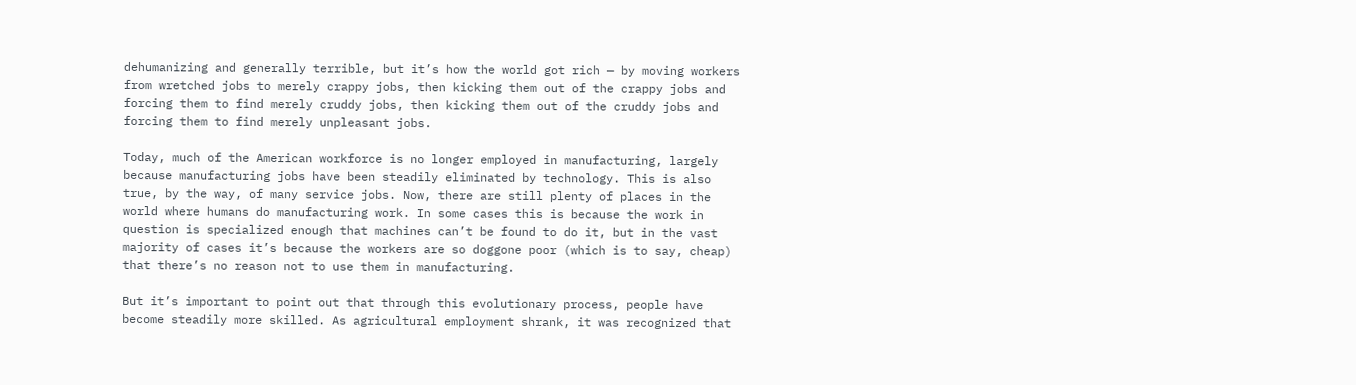dehumanizing and generally terrible, but it’s how the world got rich — by moving workers from wretched jobs to merely crappy jobs, then kicking them out of the crappy jobs and forcing them to find merely cruddy jobs, then kicking them out of the cruddy jobs and forcing them to find merely unpleasant jobs.

Today, much of the American workforce is no longer employed in manufacturing, largely because manufacturing jobs have been steadily eliminated by technology. This is also true, by the way, of many service jobs. Now, there are still plenty of places in the world where humans do manufacturing work. In some cases this is because the work in question is specialized enough that machines can’t be found to do it, but in the vast majority of cases it’s because the workers are so doggone poor (which is to say, cheap) that there’s no reason not to use them in manufacturing.

But it’s important to point out that through this evolutionary process, people have become steadily more skilled. As agricultural employment shrank, it was recognized that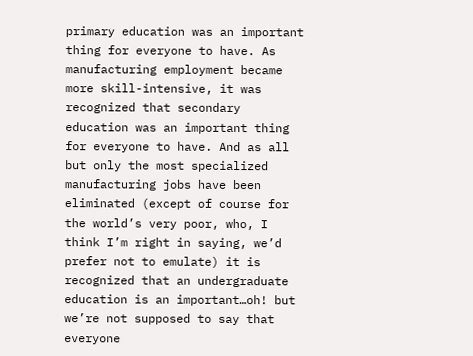primary education was an important thing for everyone to have. As manufacturing employment became more skill-intensive, it was recognized that secondary education was an important thing for everyone to have. And as all but only the most specialized manufacturing jobs have been eliminated (except of course for the world’s very poor, who, I think I’m right in saying, we’d prefer not to emulate) it is recognized that an undergraduate education is an important…oh! but we’re not supposed to say that everyone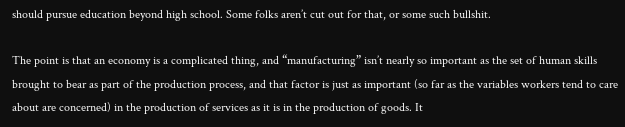should pursue education beyond high school. Some folks aren’t cut out for that, or some such bullshit.

The point is that an economy is a complicated thing, and “manufacturing” isn’t nearly so important as the set of human skills brought to bear as part of the production process, and that factor is just as important (so far as the variables workers tend to care about are concerned) in the production of services as it is in the production of goods. It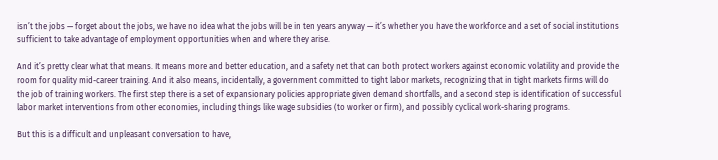isn’t the jobs — forget about the jobs, we have no idea what the jobs will be in ten years anyway — it’s whether you have the workforce and a set of social institutions sufficient to take advantage of employment opportunities when and where they arise.

And it’s pretty clear what that means. It means more and better education, and a safety net that can both protect workers against economic volatility and provide the room for quality mid-career training. And it also means, incidentally, a government committed to tight labor markets, recognizing that in tight markets firms will do the job of training workers. The first step there is a set of expansionary policies appropriate given demand shortfalls, and a second step is identification of successful labor market interventions from other economies, including things like wage subsidies (to worker or firm), and possibly cyclical work-sharing programs.

But this is a difficult and unpleasant conversation to have,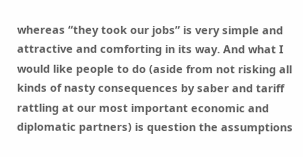whereas “they took our jobs” is very simple and attractive and comforting in its way. And what I would like people to do (aside from not risking all kinds of nasty consequences by saber and tariff rattling at our most important economic and diplomatic partners) is question the assumptions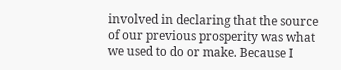involved in declaring that the source of our previous prosperity was what we used to do or make. Because I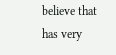believe that has very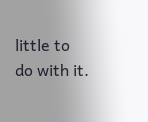little to do with it.